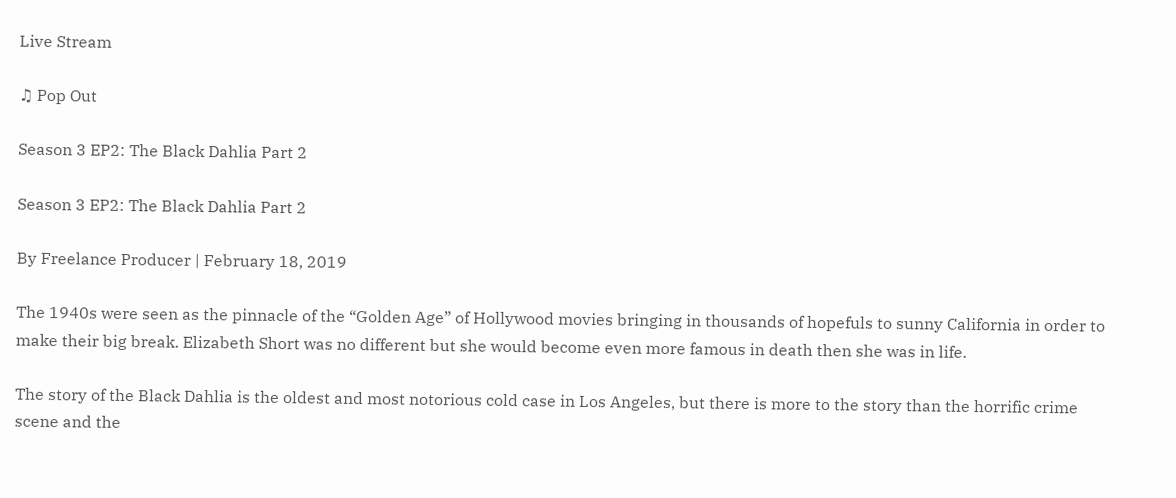Live Stream

♫ Pop Out

Season 3 EP2: The Black Dahlia Part 2

Season 3 EP2: The Black Dahlia Part 2

By Freelance Producer | February 18, 2019

The 1940s were seen as the pinnacle of the “Golden Age” of Hollywood movies bringing in thousands of hopefuls to sunny California in order to make their big break. Elizabeth Short was no different but she would become even more famous in death then she was in life.

The story of the Black Dahlia is the oldest and most notorious cold case in Los Angeles, but there is more to the story than the horrific crime scene and the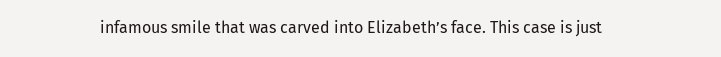infamous smile that was carved into Elizabeth’s face. This case is just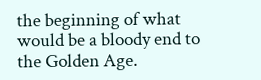the beginning of what would be a bloody end to the Golden Age.